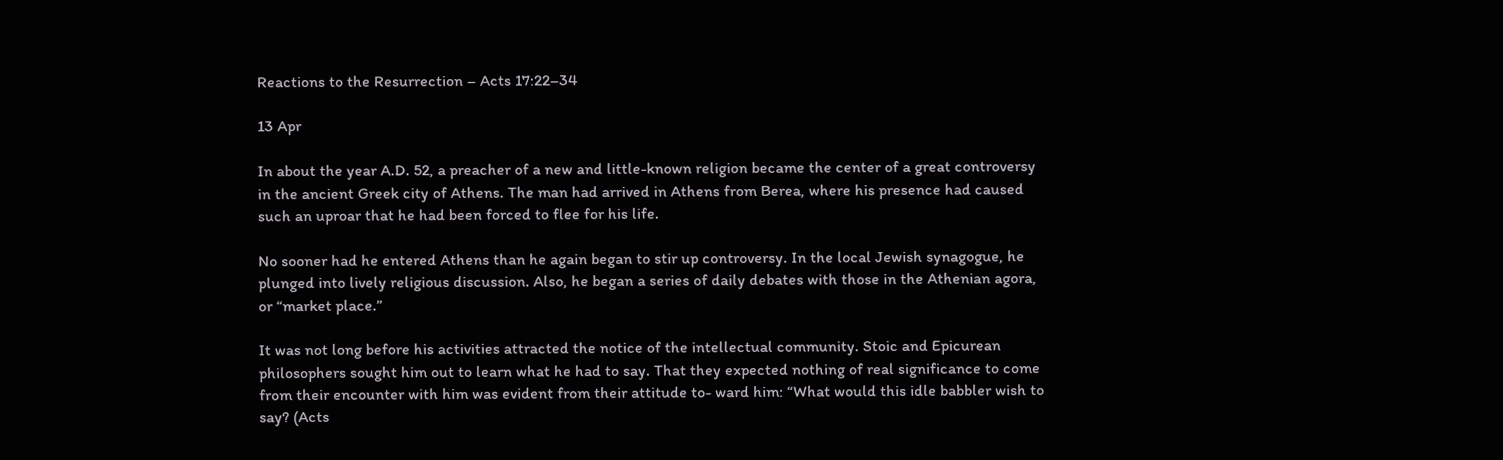Reactions to the Resurrection – Acts 17:22–34

13 Apr

In about the year A.D. 52, a preacher of a new and little-known religion became the center of a great controversy in the ancient Greek city of Athens. The man had arrived in Athens from Berea, where his presence had caused such an uproar that he had been forced to flee for his life.

No sooner had he entered Athens than he again began to stir up controversy. In the local Jewish synagogue, he plunged into lively religious discussion. Also, he began a series of daily debates with those in the Athenian agora, or “market place.”

It was not long before his activities attracted the notice of the intellectual community. Stoic and Epicurean philosophers sought him out to learn what he had to say. That they expected nothing of real significance to come from their encounter with him was evident from their attitude to- ward him: “What would this idle babbler wish to say? (Acts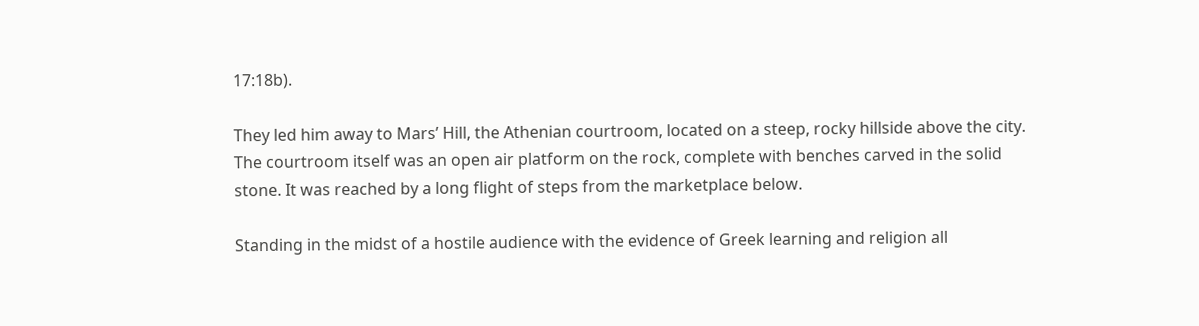17:18b).

They led him away to Mars’ Hill, the Athenian courtroom, located on a steep, rocky hillside above the city. The courtroom itself was an open air platform on the rock, complete with benches carved in the solid stone. It was reached by a long flight of steps from the marketplace below.

Standing in the midst of a hostile audience with the evidence of Greek learning and religion all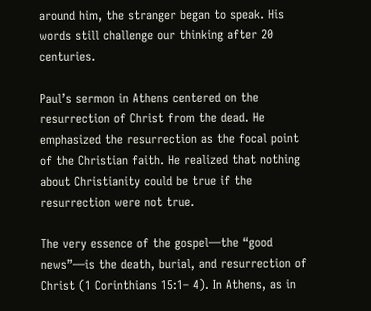around him, the stranger began to speak. His words still challenge our thinking after 20 centuries.

Paul’s sermon in Athens centered on the resurrection of Christ from the dead. He emphasized the resurrection as the focal point of the Christian faith. He realized that nothing about Christianity could be true if the resurrection were not true.

The very essence of the gospel—the “good news”—is the death, burial, and resurrection of Christ (1 Corinthians 15:1– 4). In Athens, as in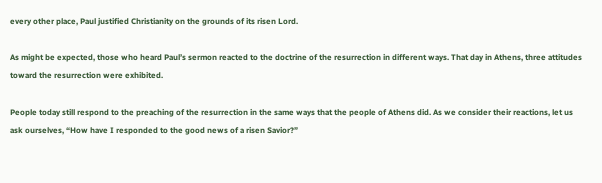every other place, Paul justified Christianity on the grounds of its risen Lord.

As might be expected, those who heard Paul’s sermon reacted to the doctrine of the resurrection in different ways. That day in Athens, three attitudes toward the resurrection were exhibited.

People today still respond to the preaching of the resurrection in the same ways that the people of Athens did. As we consider their reactions, let us ask ourselves, “How have I responded to the good news of a risen Savior?”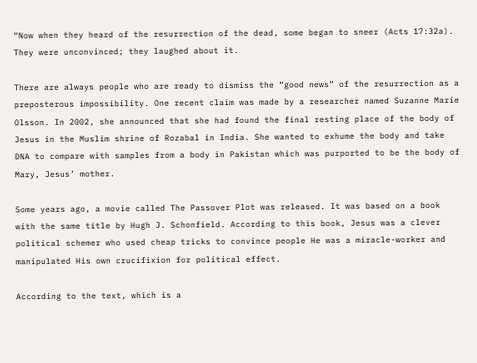“Now when they heard of the resurrection of the dead, some began to sneer (Acts 17:32a). They were unconvinced; they laughed about it.

There are always people who are ready to dismiss the “good news” of the resurrection as a preposterous impossibility. One recent claim was made by a researcher named Suzanne Marie Olsson. In 2002, she announced that she had found the final resting place of the body of Jesus in the Muslim shrine of Rozabal in India. She wanted to exhume the body and take DNA to compare with samples from a body in Pakistan which was purported to be the body of Mary, Jesus’ mother.

Some years ago, a movie called The Passover Plot was released. It was based on a book with the same title by Hugh J. Schonfield. According to this book, Jesus was a clever political schemer who used cheap tricks to convince people He was a miracle-worker and manipulated His own crucifixion for political effect.

According to the text, which is a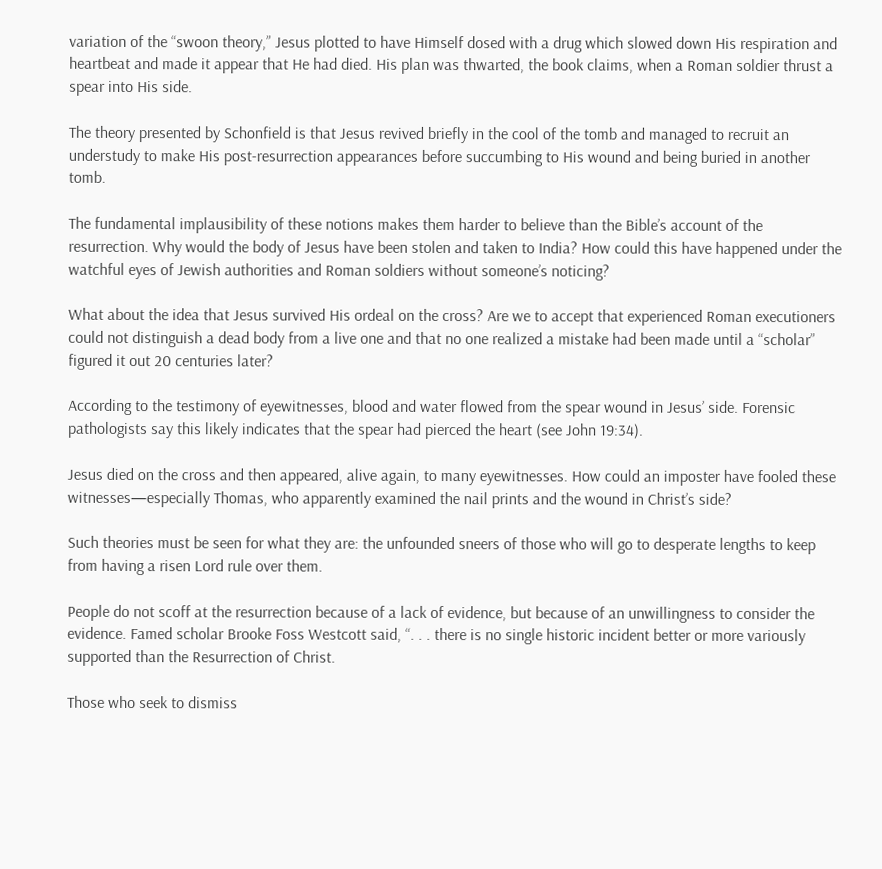variation of the “swoon theory,” Jesus plotted to have Himself dosed with a drug which slowed down His respiration and heartbeat and made it appear that He had died. His plan was thwarted, the book claims, when a Roman soldier thrust a spear into His side.

The theory presented by Schonfield is that Jesus revived briefly in the cool of the tomb and managed to recruit an understudy to make His post-resurrection appearances before succumbing to His wound and being buried in another tomb.

The fundamental implausibility of these notions makes them harder to believe than the Bible’s account of the resurrection. Why would the body of Jesus have been stolen and taken to India? How could this have happened under the watchful eyes of Jewish authorities and Roman soldiers without someone’s noticing?

What about the idea that Jesus survived His ordeal on the cross? Are we to accept that experienced Roman executioners could not distinguish a dead body from a live one and that no one realized a mistake had been made until a “scholar” figured it out 20 centuries later?

According to the testimony of eyewitnesses, blood and water flowed from the spear wound in Jesus’ side. Forensic pathologists say this likely indicates that the spear had pierced the heart (see John 19:34).

Jesus died on the cross and then appeared, alive again, to many eyewitnesses. How could an imposter have fooled these witnesses—especially Thomas, who apparently examined the nail prints and the wound in Christ’s side?

Such theories must be seen for what they are: the unfounded sneers of those who will go to desperate lengths to keep from having a risen Lord rule over them.

People do not scoff at the resurrection because of a lack of evidence, but because of an unwillingness to consider the evidence. Famed scholar Brooke Foss Westcott said, “. . . there is no single historic incident better or more variously supported than the Resurrection of Christ.

Those who seek to dismiss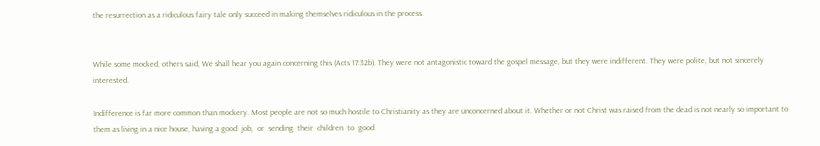the resurrection as a ridiculous fairy tale only succeed in making themselves ridiculous in the process.


While some mocked, others said, We shall hear you again concerning this (Acts 17:32b). They were not antagonistic toward the gospel message, but they were indifferent. They were polite, but not sincerely interested.

Indifference is far more common than mockery. Most people are not so much hostile to Christianity as they are unconcerned about it. Whether or not Christ was raised from the dead is not nearly so important to them as living in a nice house, having a good  job,  or  sending  their  children  to  good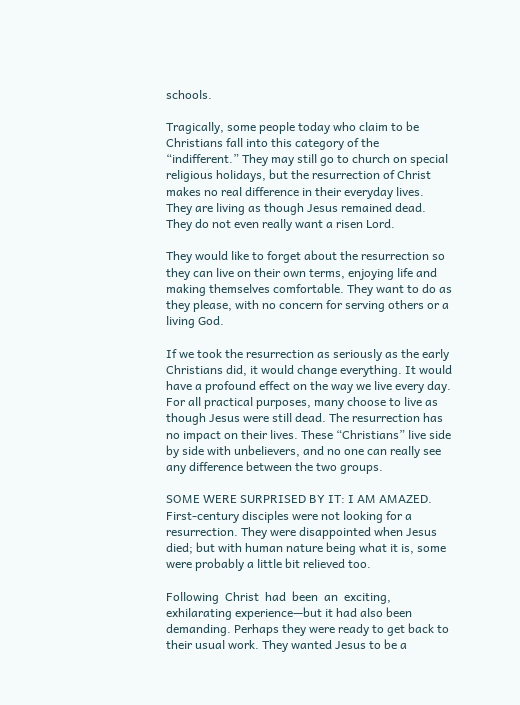schools.

Tragically, some people today who claim to be Christians fall into this category of the “indifferent.” They may still go to church on special religious holidays, but the resurrection of Christ makes no real difference in their everyday lives. They are living as though Jesus remained dead. They do not even really want a risen Lord.

They would like to forget about the resurrection so they can live on their own terms, enjoying life and making themselves comfortable. They want to do as they please, with no concern for serving others or a living God.

If we took the resurrection as seriously as the early Christians did, it would change everything. It would have a profound effect on the way we live every day. For all practical purposes, many choose to live as though Jesus were still dead. The resurrection has no impact on their lives. These “Christians” live side by side with unbelievers, and no one can really see any difference between the two groups.

SOME WERE SURPRISED BY IT: I AM AMAZED. First-century disciples were not looking for a resurrection. They were disappointed when Jesus died; but with human nature being what it is, some were probably a little bit relieved too.

Following  Christ  had  been  an  exciting,  exhilarating experience—but it had also been demanding. Perhaps they were ready to get back to their usual work. They wanted Jesus to be a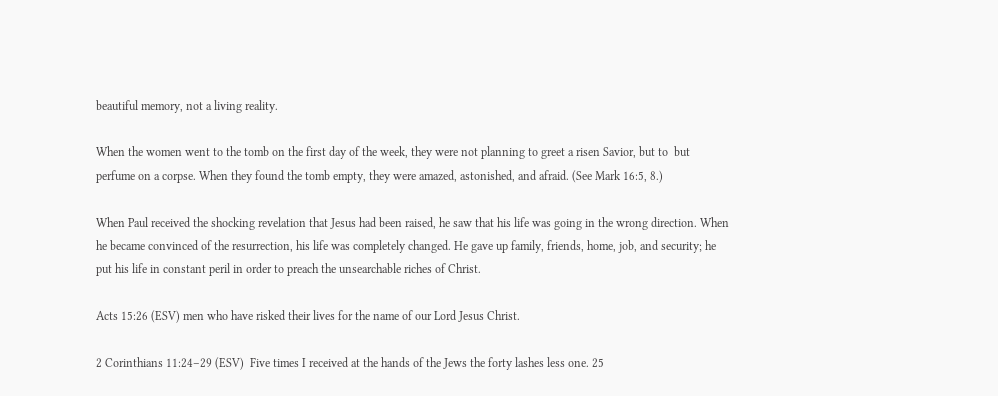beautiful memory, not a living reality.

When the women went to the tomb on the first day of the week, they were not planning to greet a risen Savior, but to  but perfume on a corpse. When they found the tomb empty, they were amazed, astonished, and afraid. (See Mark 16:5, 8.)

When Paul received the shocking revelation that Jesus had been raised, he saw that his life was going in the wrong direction. When he became convinced of the resurrection, his life was completely changed. He gave up family, friends, home, job, and security; he put his life in constant peril in order to preach the unsearchable riches of Christ.

Acts 15:26 (ESV) men who have risked their lives for the name of our Lord Jesus Christ.

2 Corinthians 11:24–29 (ESV)  Five times I received at the hands of the Jews the forty lashes less one. 25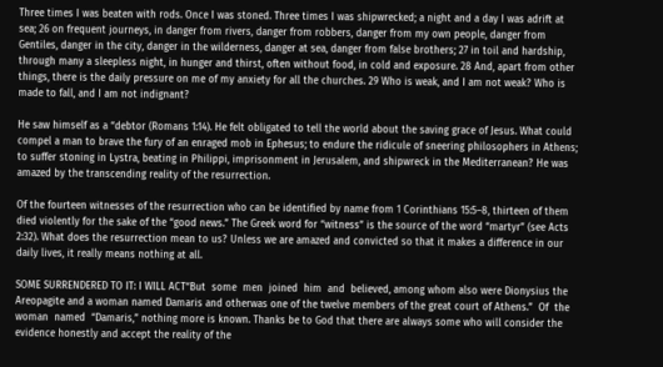Three times I was beaten with rods. Once I was stoned. Three times I was shipwrecked; a night and a day I was adrift at sea; 26 on frequent journeys, in danger from rivers, danger from robbers, danger from my own people, danger from Gentiles, danger in the city, danger in the wilderness, danger at sea, danger from false brothers; 27 in toil and hardship, through many a sleepless night, in hunger and thirst, often without food, in cold and exposure. 28 And, apart from other things, there is the daily pressure on me of my anxiety for all the churches. 29 Who is weak, and I am not weak? Who is made to fall, and I am not indignant?

He saw himself as a “debtor (Romans 1:14). He felt obligated to tell the world about the saving grace of Jesus. What could compel a man to brave the fury of an enraged mob in Ephesus; to endure the ridicule of sneering philosophers in Athens; to suffer stoning in Lystra, beating in Philippi, imprisonment in Jerusalem, and shipwreck in the Mediterranean? He was amazed by the transcending reality of the resurrection.

Of the fourteen witnesses of the resurrection who can be identified by name from 1 Corinthians 15:5–8, thirteen of them died violently for the sake of the “good news.” The Greek word for “witness” is the source of the word “martyr” (see Acts 2:32). What does the resurrection mean to us? Unless we are amazed and convicted so that it makes a difference in our daily lives, it really means nothing at all.

SOME SURRENDERED TO IT: I WILL ACT“But  some  men  joined  him  and  believed, among whom also were Dionysius the Areopagite and a woman named Damaris and otherwas one of the twelve members of the great court of Athens.”  Of  the  woman  named  “Damaris,” nothing more is known. Thanks be to God that there are always some who will consider the evidence honestly and accept the reality of the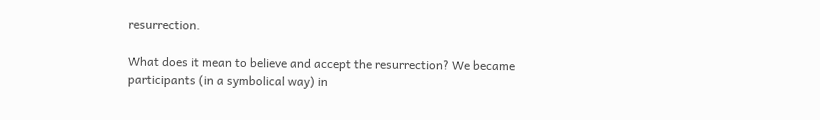resurrection.

What does it mean to believe and accept the resurrection? We became participants (in a symbolical way) in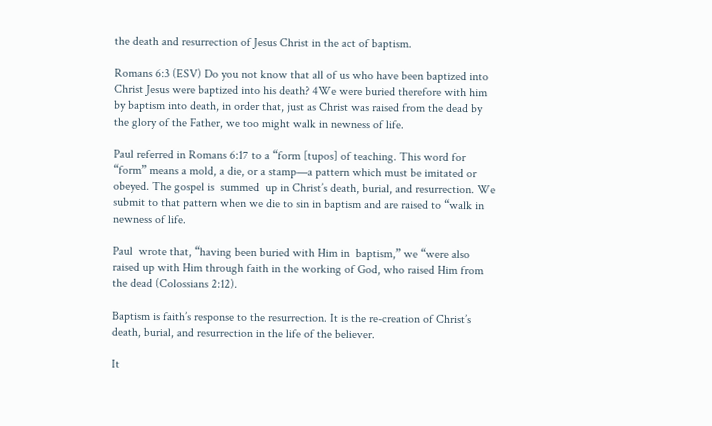the death and resurrection of Jesus Christ in the act of baptism.

Romans 6:3 (ESV) Do you not know that all of us who have been baptized into Christ Jesus were baptized into his death? 4We were buried therefore with him by baptism into death, in order that, just as Christ was raised from the dead by the glory of the Father, we too might walk in newness of life.

Paul referred in Romans 6:17 to a “form [tupos] of teaching. This word for “form” means a mold, a die, or a stamp—a pattern which must be imitated or obeyed. The gospel is  summed  up in Christ’s death, burial, and resurrection. We submit to that pattern when we die to sin in baptism and are raised to “walk in newness of life.

Paul  wrote that, “having been buried with Him in  baptism,” we “were also raised up with Him through faith in the working of God, who raised Him from the dead (Colossians 2:12).

Baptism is faith’s response to the resurrection. It is the re-creation of Christ’s death, burial, and resurrection in the life of the believer.

It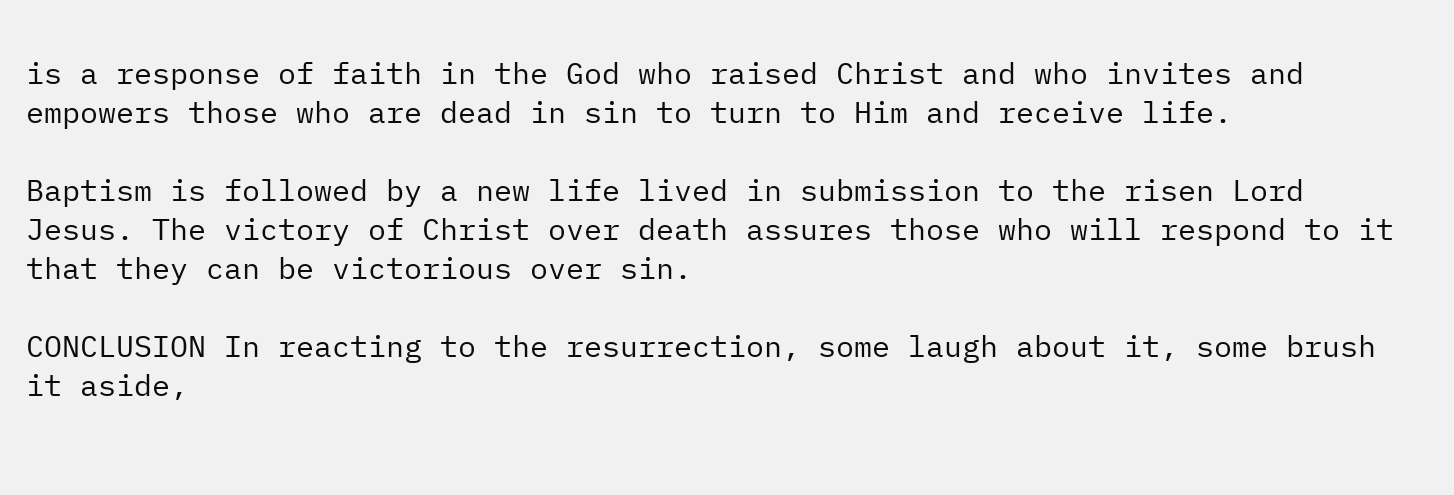is a response of faith in the God who raised Christ and who invites and empowers those who are dead in sin to turn to Him and receive life.

Baptism is followed by a new life lived in submission to the risen Lord Jesus. The victory of Christ over death assures those who will respond to it that they can be victorious over sin.

CONCLUSION In reacting to the resurrection, some laugh about it, some brush it aside,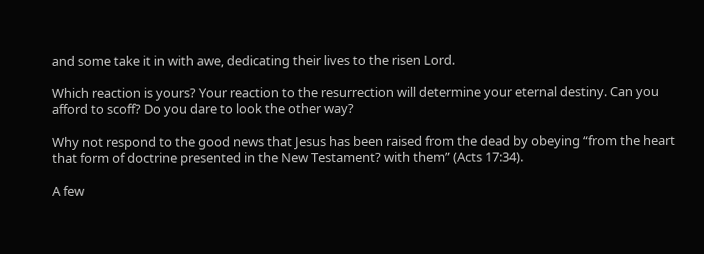and some take it in with awe, dedicating their lives to the risen Lord.

Which reaction is yours? Your reaction to the resurrection will determine your eternal destiny. Can you afford to scoff? Do you dare to look the other way?

Why not respond to the good news that Jesus has been raised from the dead by obeying “from the heart that form of doctrine presented in the New Testament? with them” (Acts 17:34).

A few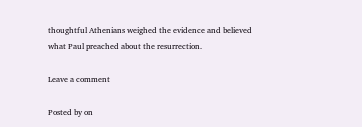thoughtful Athenians weighed the evidence and believed what Paul preached about the resurrection.

Leave a comment

Posted by on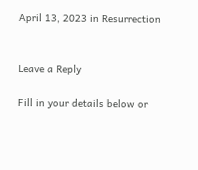April 13, 2023 in Resurrection


Leave a Reply

Fill in your details below or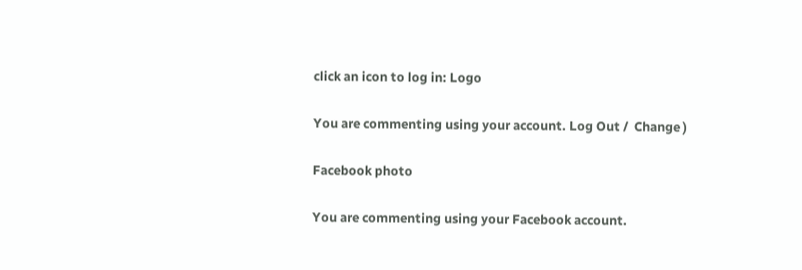click an icon to log in: Logo

You are commenting using your account. Log Out /  Change )

Facebook photo

You are commenting using your Facebook account.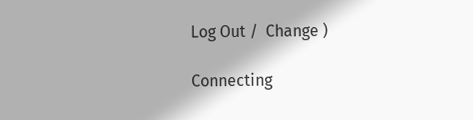Log Out /  Change )

Connecting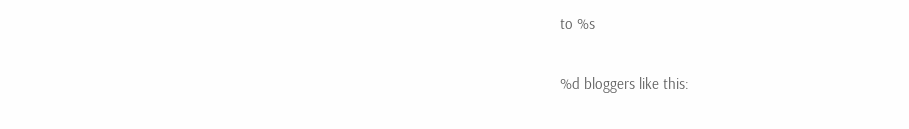to %s

%d bloggers like this: